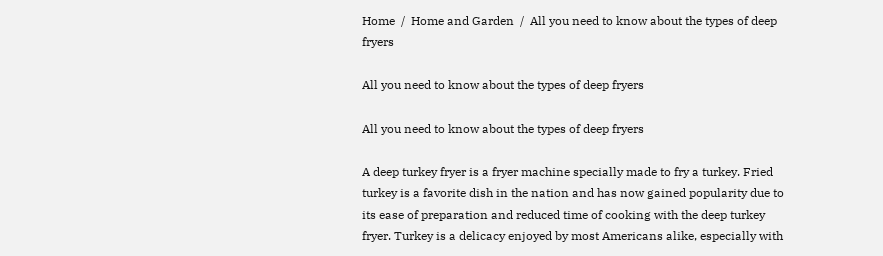Home  /  Home and Garden  /  All you need to know about the types of deep fryers

All you need to know about the types of deep fryers

All you need to know about the types of deep fryers

A deep turkey fryer is a fryer machine specially made to fry a turkey. Fried turkey is a favorite dish in the nation and has now gained popularity due to its ease of preparation and reduced time of cooking with the deep turkey fryer. Turkey is a delicacy enjoyed by most Americans alike, especially with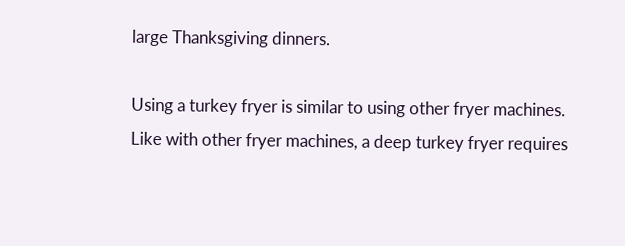large Thanksgiving dinners.

Using a turkey fryer is similar to using other fryer machines. Like with other fryer machines, a deep turkey fryer requires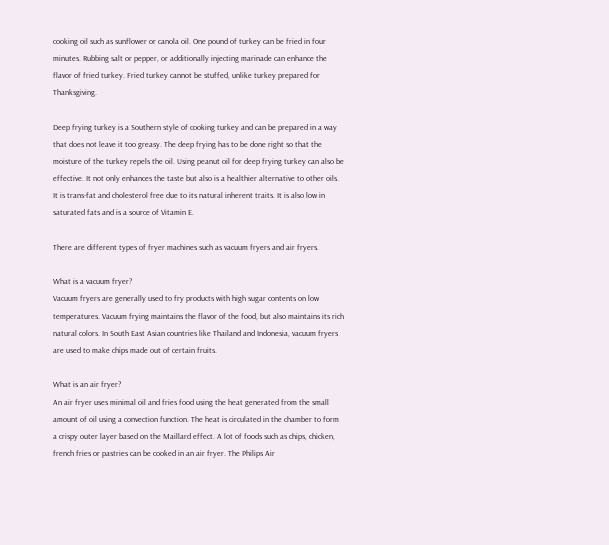cooking oil such as sunflower or canola oil. One pound of turkey can be fried in four minutes. Rubbing salt or pepper, or additionally injecting marinade can enhance the flavor of fried turkey. Fried turkey cannot be stuffed, unlike turkey prepared for Thanksgiving.

Deep frying turkey is a Southern style of cooking turkey and can be prepared in a way that does not leave it too greasy. The deep frying has to be done right so that the moisture of the turkey repels the oil. Using peanut oil for deep frying turkey can also be effective. It not only enhances the taste but also is a healthier alternative to other oils. It is trans-fat and cholesterol free due to its natural inherent traits. It is also low in saturated fats and is a source of Vitamin E.

There are different types of fryer machines such as vacuum fryers and air fryers.

What is a vacuum fryer?
Vacuum fryers are generally used to fry products with high sugar contents on low temperatures. Vacuum frying maintains the flavor of the food, but also maintains its rich natural colors. In South East Asian countries like Thailand and Indonesia, vacuum fryers are used to make chips made out of certain fruits.

What is an air fryer?
An air fryer uses minimal oil and fries food using the heat generated from the small amount of oil using a convection function. The heat is circulated in the chamber to form a crispy outer layer based on the Maillard effect. A lot of foods such as chips, chicken, french fries or pastries can be cooked in an air fryer. The Philips Air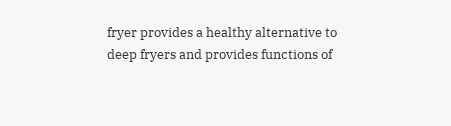fryer provides a healthy alternative to deep fryers and provides functions of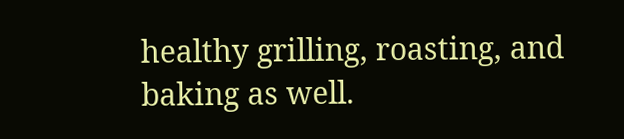healthy grilling, roasting, and baking as well.